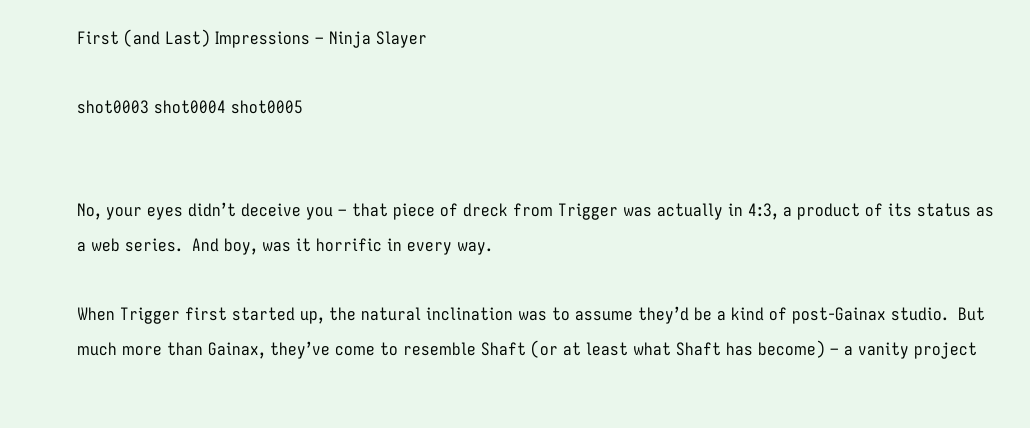First (and Last) Impressions – Ninja Slayer

shot0003 shot0004 shot0005


No, your eyes didn’t deceive you – that piece of dreck from Trigger was actually in 4:3, a product of its status as a web series.  And boy, was it horrific in every way.

When Trigger first started up, the natural inclination was to assume they’d be a kind of post-Gainax studio.  But much more than Gainax, they’ve come to resemble Shaft (or at least what Shaft has become) – a vanity project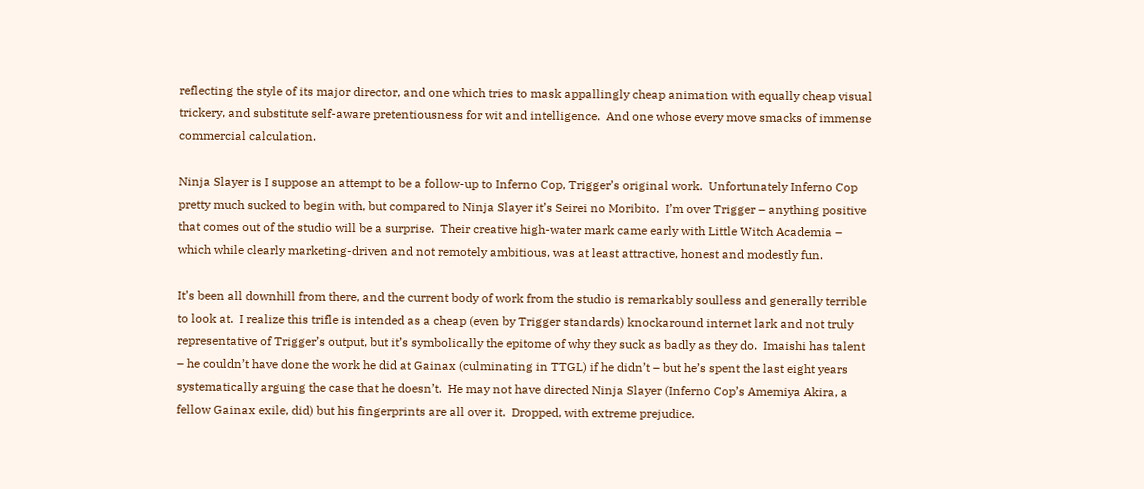reflecting the style of its major director, and one which tries to mask appallingly cheap animation with equally cheap visual trickery, and substitute self-aware pretentiousness for wit and intelligence.  And one whose every move smacks of immense commercial calculation.

Ninja Slayer is I suppose an attempt to be a follow-up to Inferno Cop, Trigger’s original work.  Unfortunately Inferno Cop pretty much sucked to begin with, but compared to Ninja Slayer it’s Seirei no Moribito.  I’m over Trigger – anything positive that comes out of the studio will be a surprise.  Their creative high-water mark came early with Little Witch Academia – which while clearly marketing-driven and not remotely ambitious, was at least attractive, honest and modestly fun.

It’s been all downhill from there, and the current body of work from the studio is remarkably soulless and generally terrible to look at.  I realize this trifle is intended as a cheap (even by Trigger standards) knockaround internet lark and not truly representative of Trigger’s output, but it’s symbolically the epitome of why they suck as badly as they do.  Imaishi has talent – he couldn’t have done the work he did at Gainax (culminating in TTGL) if he didn’t – but he’s spent the last eight years systematically arguing the case that he doesn’t.  He may not have directed Ninja Slayer (Inferno Cop’s Amemiya Akira, a fellow Gainax exile, did) but his fingerprints are all over it.  Dropped, with extreme prejudice.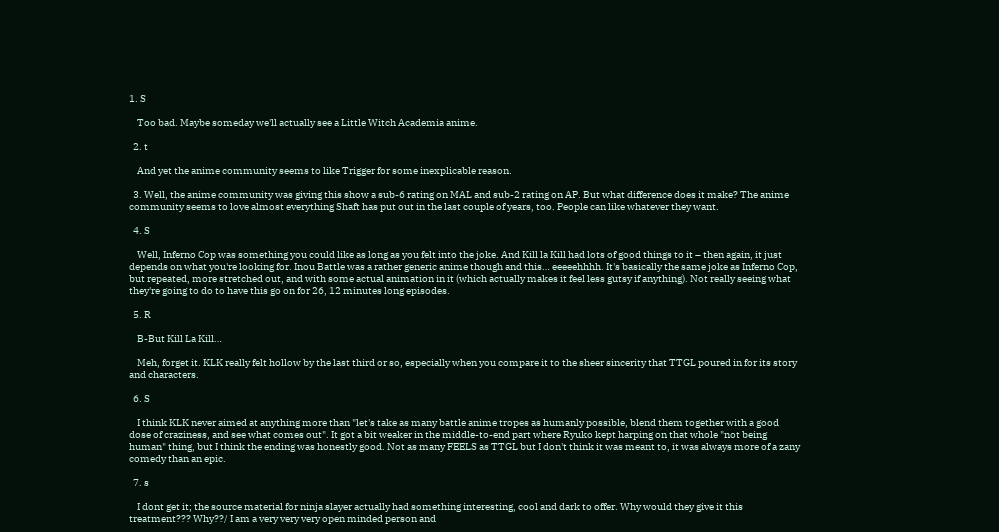1. S

    Too bad. Maybe someday we'll actually see a Little Witch Academia anime.

  2. t

    And yet the anime community seems to like Trigger for some inexplicable reason.

  3. Well, the anime community was giving this show a sub-6 rating on MAL and sub-2 rating on AP. But what difference does it make? The anime community seems to love almost everything Shaft has put out in the last couple of years, too. People can like whatever they want.

  4. S

    Well, Inferno Cop was something you could like as long as you felt into the joke. And Kill la Kill had lots of good things to it – then again, it just depends on what you're looking for. Inou Battle was a rather generic anime though and this… eeeeehhhh. It's basically the same joke as Inferno Cop, but repeated, more stretched out, and with some actual animation in it (which actually makes it feel less gutsy if anything). Not really seeing what they're going to do to have this go on for 26, 12 minutes long episodes.

  5. R

    B-But Kill La Kill…

    Meh, forget it. KLK really felt hollow by the last third or so, especially when you compare it to the sheer sincerity that TTGL poured in for its story and characters.

  6. S

    I think KLK never aimed at anything more than "let's take as many battle anime tropes as humanly possible, blend them together with a good dose of craziness, and see what comes out". It got a bit weaker in the middle-to-end part where Ryuko kept harping on that whole "not being human" thing, but I think the ending was honestly good. Not as many FEELS as TTGL but I don't think it was meant to, it was always more of a zany comedy than an epic.

  7. s

    I dont get it; the source material for ninja slayer actually had something interesting, cool and dark to offer. Why would they give it this treatment??? Why??/ I am a very very very open minded person and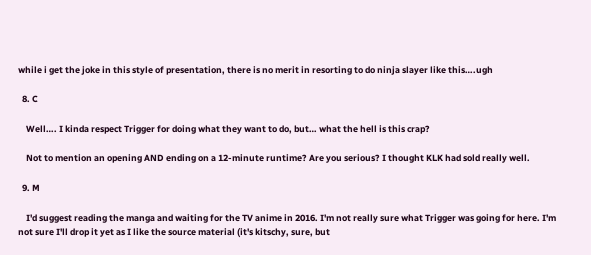while i get the joke in this style of presentation, there is no merit in resorting to do ninja slayer like this….ugh

  8. C

    Well…. I kinda respect Trigger for doing what they want to do, but… what the hell is this crap?

    Not to mention an opening AND ending on a 12-minute runtime? Are you serious? I thought KLK had sold really well.

  9. M

    I'd suggest reading the manga and waiting for the TV anime in 2016. I'm not really sure what Trigger was going for here. I'm not sure I'll drop it yet as I like the source material (it's kitschy, sure, but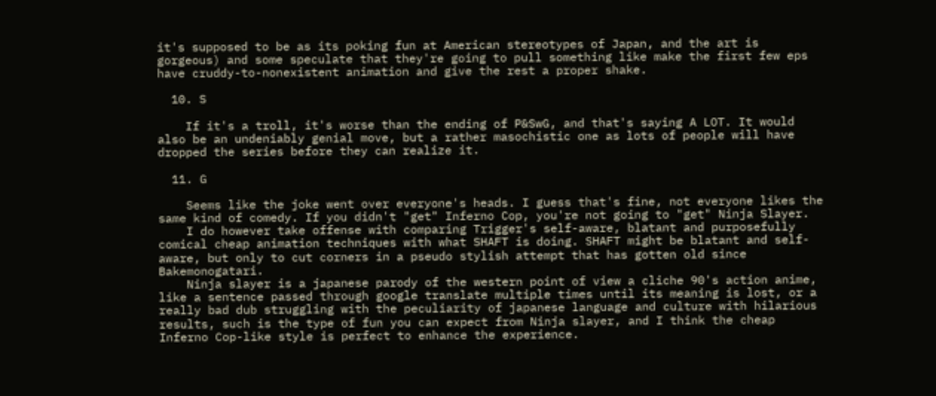it's supposed to be as its poking fun at American stereotypes of Japan, and the art is gorgeous) and some speculate that they're going to pull something like make the first few eps have cruddy-to-nonexistent animation and give the rest a proper shake.

  10. S

    If it's a troll, it's worse than the ending of P&SwG, and that's saying A LOT. It would also be an undeniably genial move, but a rather masochistic one as lots of people will have dropped the series before they can realize it.

  11. G

    Seems like the joke went over everyone's heads. I guess that's fine, not everyone likes the same kind of comedy. If you didn't "get" Inferno Cop, you're not going to "get" Ninja Slayer.
    I do however take offense with comparing Trigger's self-aware, blatant and purposefully comical cheap animation techniques with what SHAFT is doing. SHAFT might be blatant and self-aware, but only to cut corners in a pseudo stylish attempt that has gotten old since Bakemonogatari.
    Ninja slayer is a japanese parody of the western point of view a cliche 90's action anime, like a sentence passed through google translate multiple times until its meaning is lost, or a really bad dub struggling with the peculiarity of japanese language and culture with hilarious results, such is the type of fun you can expect from Ninja slayer, and I think the cheap Inferno Cop-like style is perfect to enhance the experience.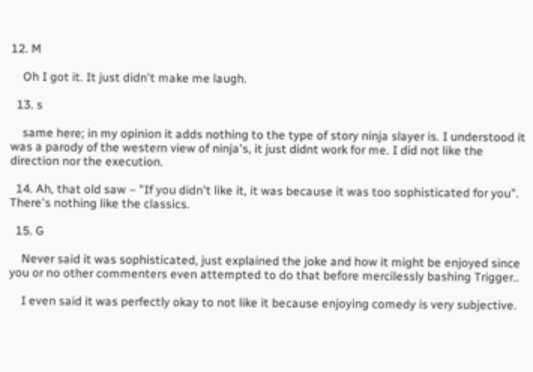12. M

    Oh I got it. It just didn't make me laugh.

  13. s

    same here; in my opinion it adds nothing to the type of story ninja slayer is. I understood it was a parody of the western view of ninja's, it just didnt work for me. I did not like the direction nor the execution.

  14. Ah, that old saw – "If you didn't like it, it was because it was too sophisticated for you". There's nothing like the classics.

  15. G

    Never said it was sophisticated, just explained the joke and how it might be enjoyed since you or no other commenters even attempted to do that before mercilessly bashing Trigger..

    I even said it was perfectly okay to not like it because enjoying comedy is very subjective.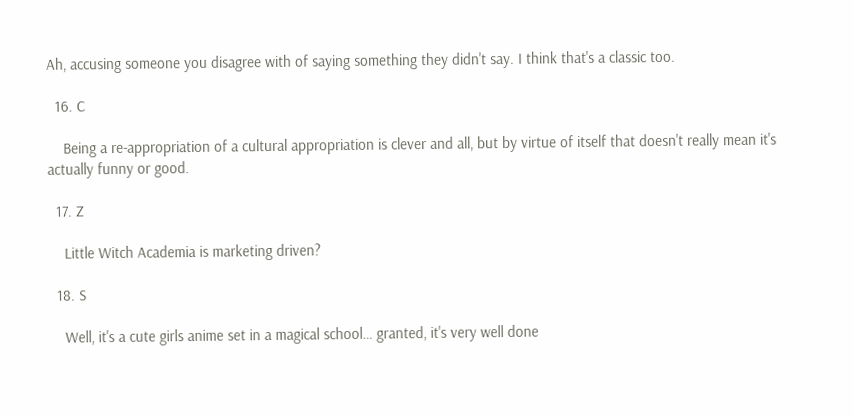Ah, accusing someone you disagree with of saying something they didn't say. I think that's a classic too.

  16. C

    Being a re-appropriation of a cultural appropriation is clever and all, but by virtue of itself that doesn't really mean it's actually funny or good.

  17. Z

    Little Witch Academia is marketing driven?

  18. S

    Well, it's a cute girls anime set in a magical school… granted, it's very well done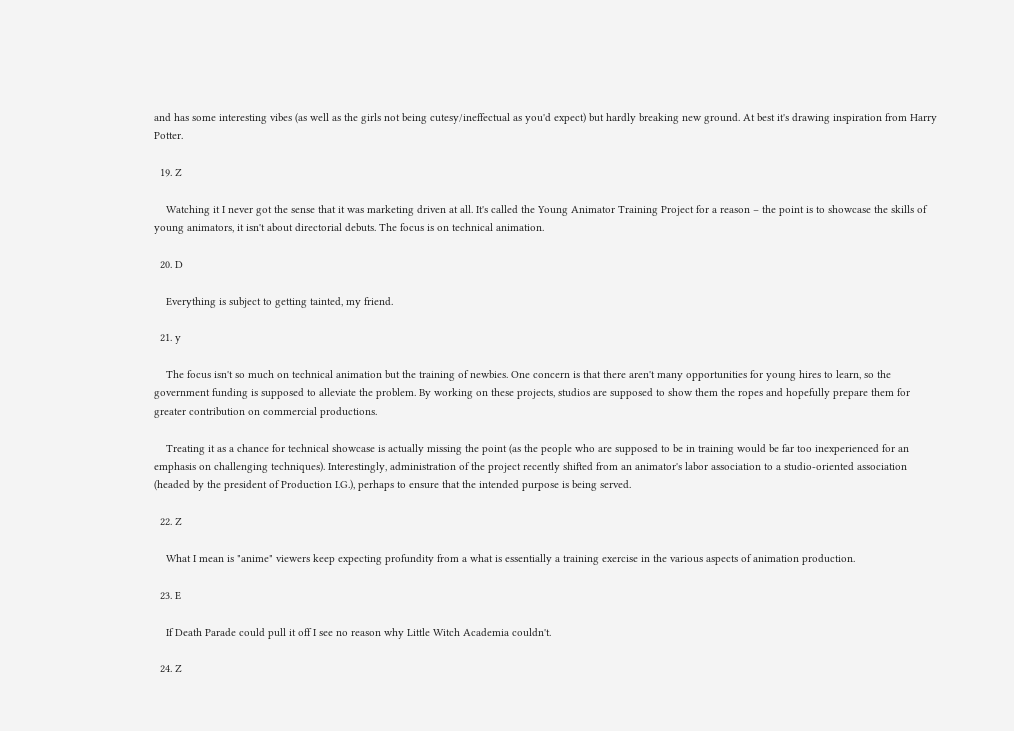and has some interesting vibes (as well as the girls not being cutesy/ineffectual as you'd expect) but hardly breaking new ground. At best it's drawing inspiration from Harry Potter.

  19. Z

    Watching it I never got the sense that it was marketing driven at all. It's called the Young Animator Training Project for a reason – the point is to showcase the skills of young animators, it isn't about directorial debuts. The focus is on technical animation.

  20. D

    Everything is subject to getting tainted, my friend.

  21. y

    The focus isn't so much on technical animation but the training of newbies. One concern is that there aren't many opportunities for young hires to learn, so the government funding is supposed to alleviate the problem. By working on these projects, studios are supposed to show them the ropes and hopefully prepare them for greater contribution on commercial productions.

    Treating it as a chance for technical showcase is actually missing the point (as the people who are supposed to be in training would be far too inexperienced for an emphasis on challenging techniques). Interestingly, administration of the project recently shifted from an animator's labor association to a studio-oriented association (headed by the president of Production I.G.), perhaps to ensure that the intended purpose is being served.

  22. Z

    What I mean is "anime" viewers keep expecting profundity from a what is essentially a training exercise in the various aspects of animation production.

  23. E

    If Death Parade could pull it off I see no reason why Little Witch Academia couldn't.

  24. Z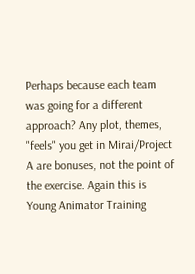Perhaps because each team was going for a different approach? Any plot, themes, "feels" you get in Mirai/Project A are bonuses, not the point of the exercise. Again this is Young Animator Training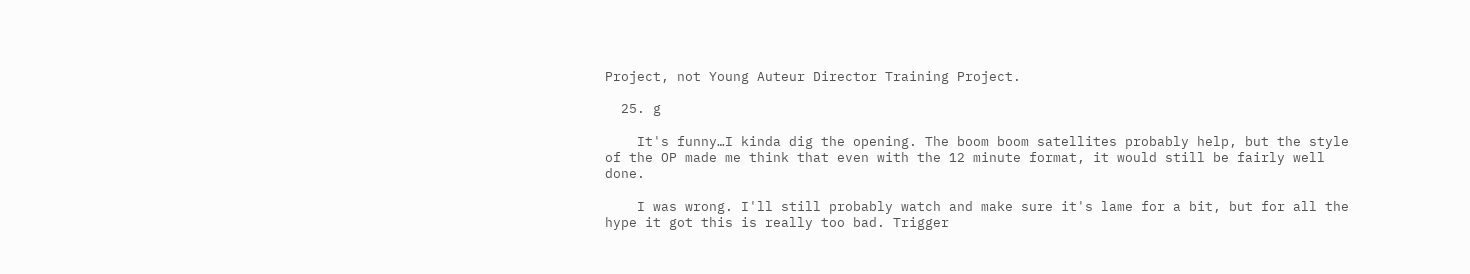Project, not Young Auteur Director Training Project.

  25. g

    It's funny…I kinda dig the opening. The boom boom satellites probably help, but the style of the OP made me think that even with the 12 minute format, it would still be fairly well done.

    I was wrong. I'll still probably watch and make sure it's lame for a bit, but for all the hype it got this is really too bad. Trigger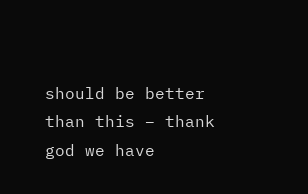should be better than this – thank god we have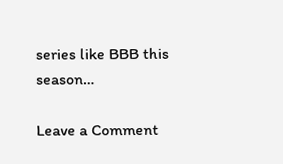series like BBB this season…

Leave a Comment